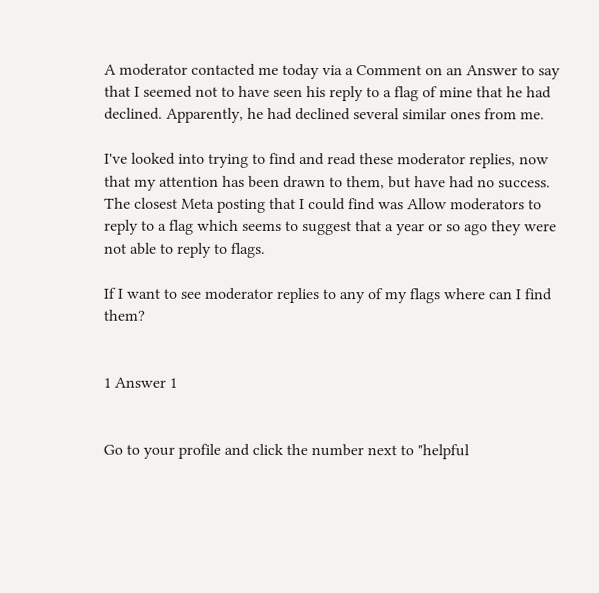A moderator contacted me today via a Comment on an Answer to say that I seemed not to have seen his reply to a flag of mine that he had declined. Apparently, he had declined several similar ones from me.

I've looked into trying to find and read these moderator replies, now that my attention has been drawn to them, but have had no success. The closest Meta posting that I could find was Allow moderators to reply to a flag which seems to suggest that a year or so ago they were not able to reply to flags.

If I want to see moderator replies to any of my flags where can I find them?


1 Answer 1


Go to your profile and click the number next to "helpful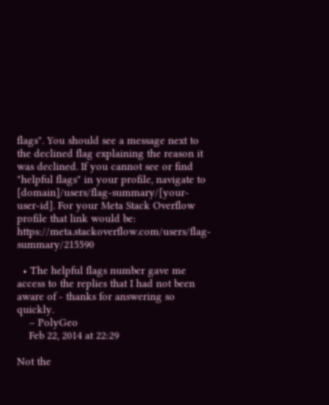flags". You should see a message next to the declined flag explaining the reason it was declined. If you cannot see or find "helpful flags" in your profile, navigate to [domain]/users/flag-summary/[your-user-id]. For your Meta Stack Overflow profile that link would be: https://meta.stackoverflow.com/users/flag-summary/215590

  • The helpful flags number gave me access to the replies that I had not been aware of - thanks for answering so quickly.
    – PolyGeo
    Feb 22, 2014 at 22:29

Not the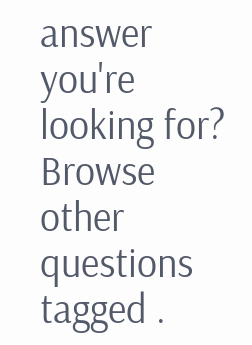answer you're looking for? Browse other questions tagged .